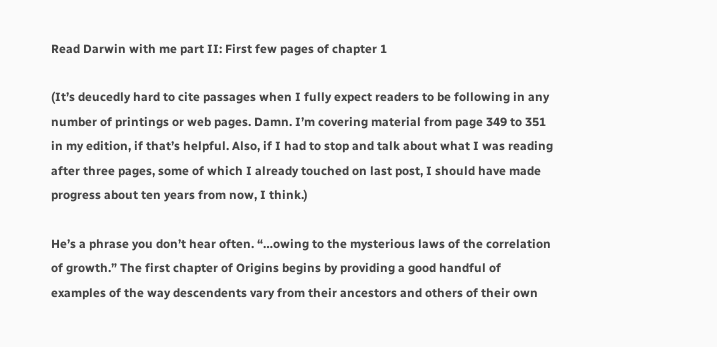Read Darwin with me part II: First few pages of chapter 1

(It’s deucedly hard to cite passages when I fully expect readers to be following in any number of printings or web pages. Damn. I’m covering material from page 349 to 351 in my edition, if that’s helpful. Also, if I had to stop and talk about what I was reading after three pages, some of which I already touched on last post, I should have made progress about ten years from now, I think.)

He’s a phrase you don’t hear often. “…owing to the mysterious laws of the correlation of growth.” The first chapter of Origins begins by providing a good handful of examples of the way descendents vary from their ancestors and others of their own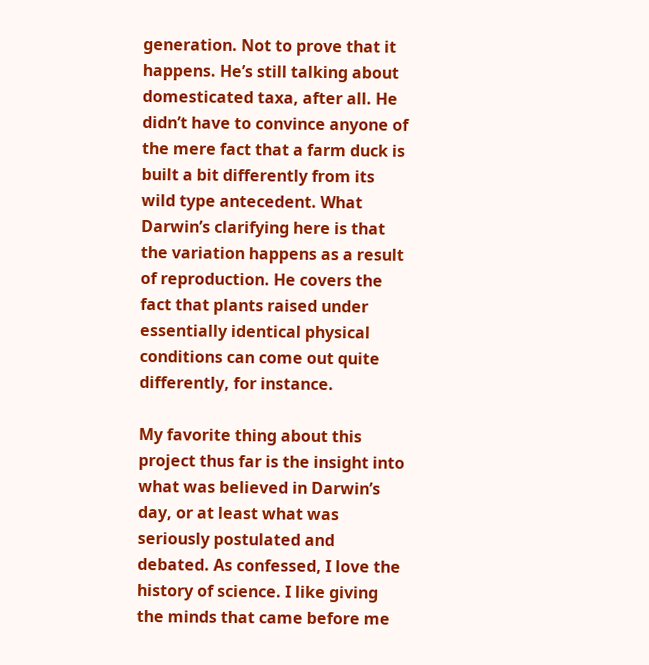generation. Not to prove that it happens. He’s still talking about domesticated taxa, after all. He didn’t have to convince anyone of the mere fact that a farm duck is built a bit differently from its wild type antecedent. What Darwin’s clarifying here is that the variation happens as a result of reproduction. He covers the fact that plants raised under essentially identical physical conditions can come out quite differently, for instance.

My favorite thing about this project thus far is the insight into what was believed in Darwin’s day, or at least what was seriously postulated and debated. As confessed, I love the history of science. I like giving the minds that came before me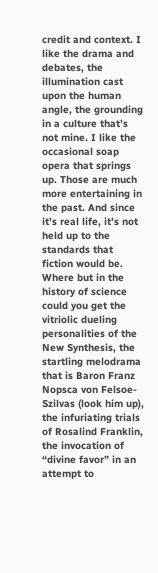credit and context. I like the drama and debates, the illumination cast upon the human angle, the grounding in a culture that’s not mine. I like the occasional soap opera that springs up. Those are much more entertaining in the past. And since it’s real life, it’s not held up to the standards that fiction would be. Where but in the history of science could you get the vitriolic dueling personalities of the New Synthesis, the startling melodrama that is Baron Franz Nopsca von Felsoe-Szilvas (look him up), the infuriating trials of Rosalind Franklin, the invocation of “divine favor” in an attempt to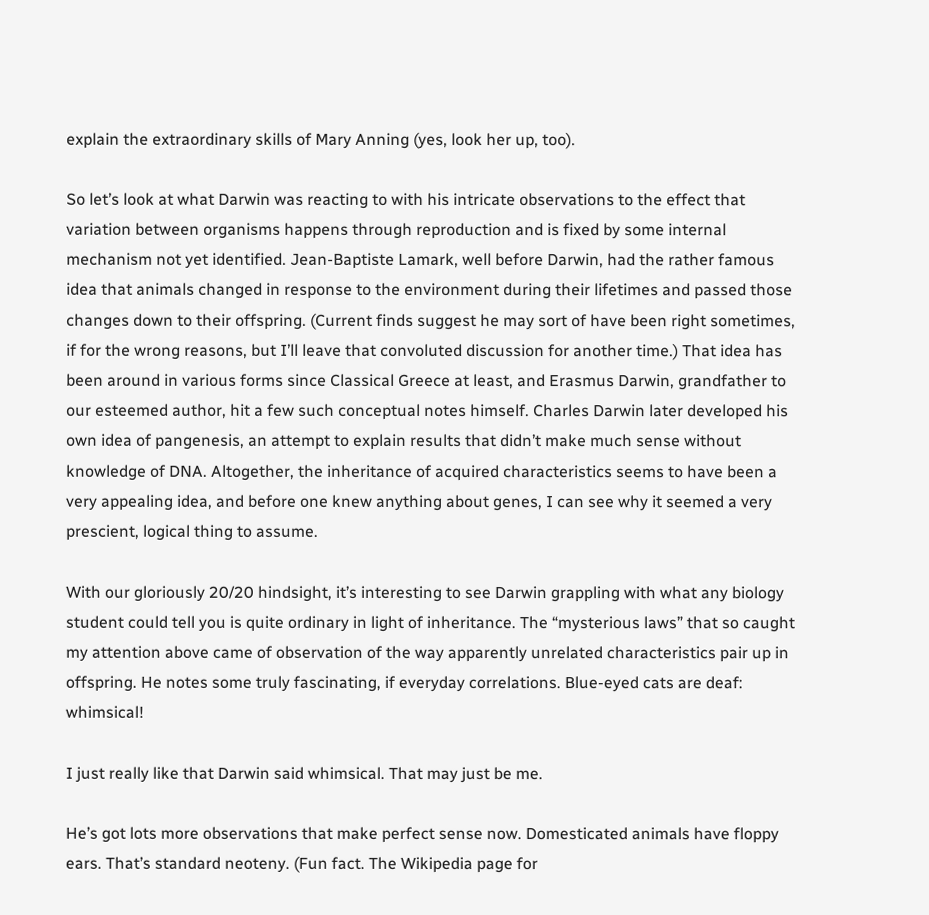explain the extraordinary skills of Mary Anning (yes, look her up, too).

So let’s look at what Darwin was reacting to with his intricate observations to the effect that variation between organisms happens through reproduction and is fixed by some internal mechanism not yet identified. Jean-Baptiste Lamark, well before Darwin, had the rather famous idea that animals changed in response to the environment during their lifetimes and passed those changes down to their offspring. (Current finds suggest he may sort of have been right sometimes, if for the wrong reasons, but I’ll leave that convoluted discussion for another time.) That idea has been around in various forms since Classical Greece at least, and Erasmus Darwin, grandfather to our esteemed author, hit a few such conceptual notes himself. Charles Darwin later developed his own idea of pangenesis, an attempt to explain results that didn’t make much sense without knowledge of DNA. Altogether, the inheritance of acquired characteristics seems to have been a very appealing idea, and before one knew anything about genes, I can see why it seemed a very prescient, logical thing to assume.

With our gloriously 20/20 hindsight, it’s interesting to see Darwin grappling with what any biology student could tell you is quite ordinary in light of inheritance. The “mysterious laws” that so caught my attention above came of observation of the way apparently unrelated characteristics pair up in offspring. He notes some truly fascinating, if everyday correlations. Blue-eyed cats are deaf: whimsical!

I just really like that Darwin said whimsical. That may just be me.

He’s got lots more observations that make perfect sense now. Domesticated animals have floppy ears. That’s standard neoteny. (Fun fact. The Wikipedia page for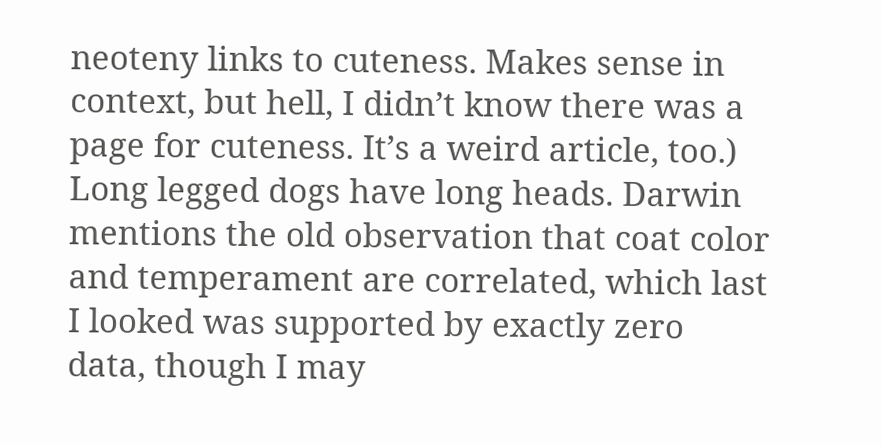neoteny links to cuteness. Makes sense in context, but hell, I didn’t know there was a page for cuteness. It’s a weird article, too.) Long legged dogs have long heads. Darwin mentions the old observation that coat color and temperament are correlated, which last I looked was supported by exactly zero data, though I may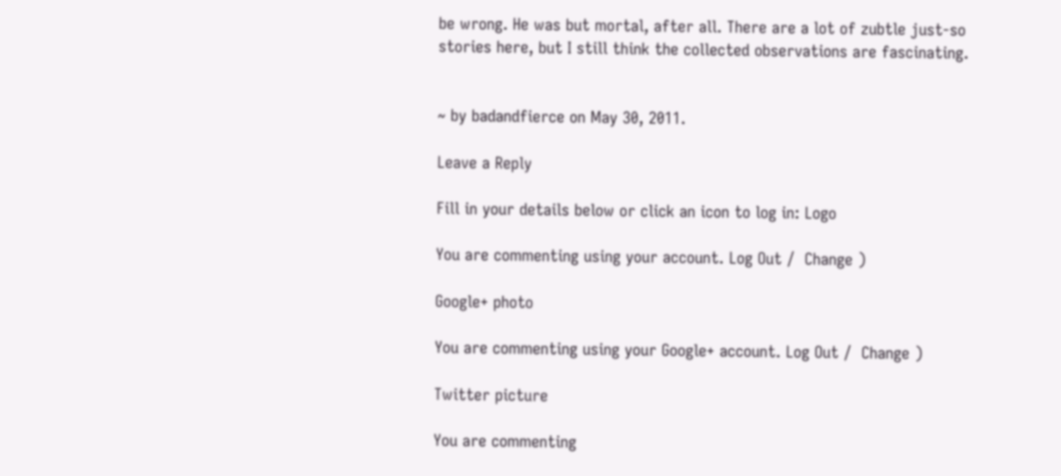be wrong. He was but mortal, after all. There are a lot of zubtle just-so stories here, but I still think the collected observations are fascinating.


~ by badandfierce on May 30, 2011.

Leave a Reply

Fill in your details below or click an icon to log in: Logo

You are commenting using your account. Log Out /  Change )

Google+ photo

You are commenting using your Google+ account. Log Out /  Change )

Twitter picture

You are commenting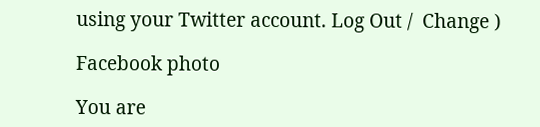using your Twitter account. Log Out /  Change )

Facebook photo

You are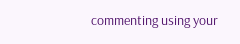commenting using your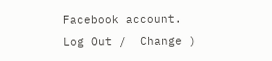Facebook account. Log Out /  Change )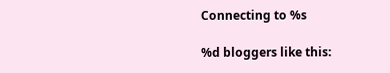Connecting to %s

%d bloggers like this: